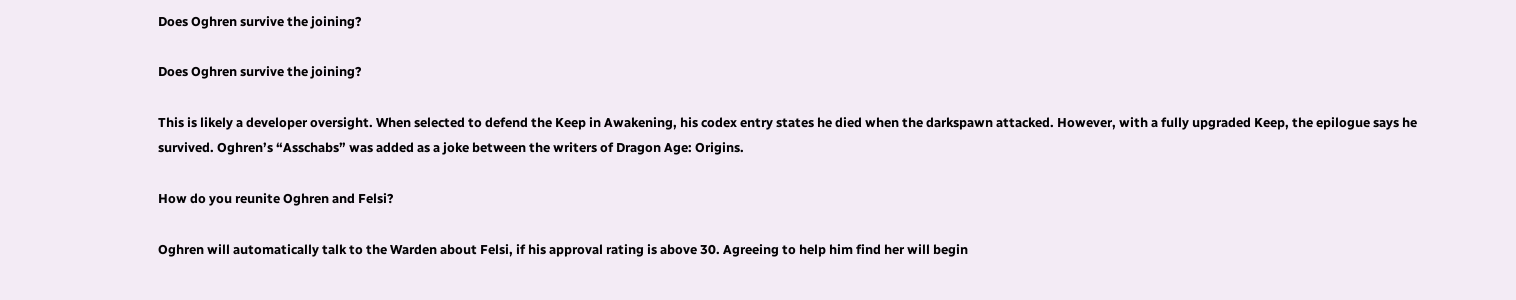Does Oghren survive the joining?

Does Oghren survive the joining?

This is likely a developer oversight. When selected to defend the Keep in Awakening, his codex entry states he died when the darkspawn attacked. However, with a fully upgraded Keep, the epilogue says he survived. Oghren’s “Asschabs” was added as a joke between the writers of Dragon Age: Origins.

How do you reunite Oghren and Felsi?

Oghren will automatically talk to the Warden about Felsi, if his approval rating is above 30. Agreeing to help him find her will begin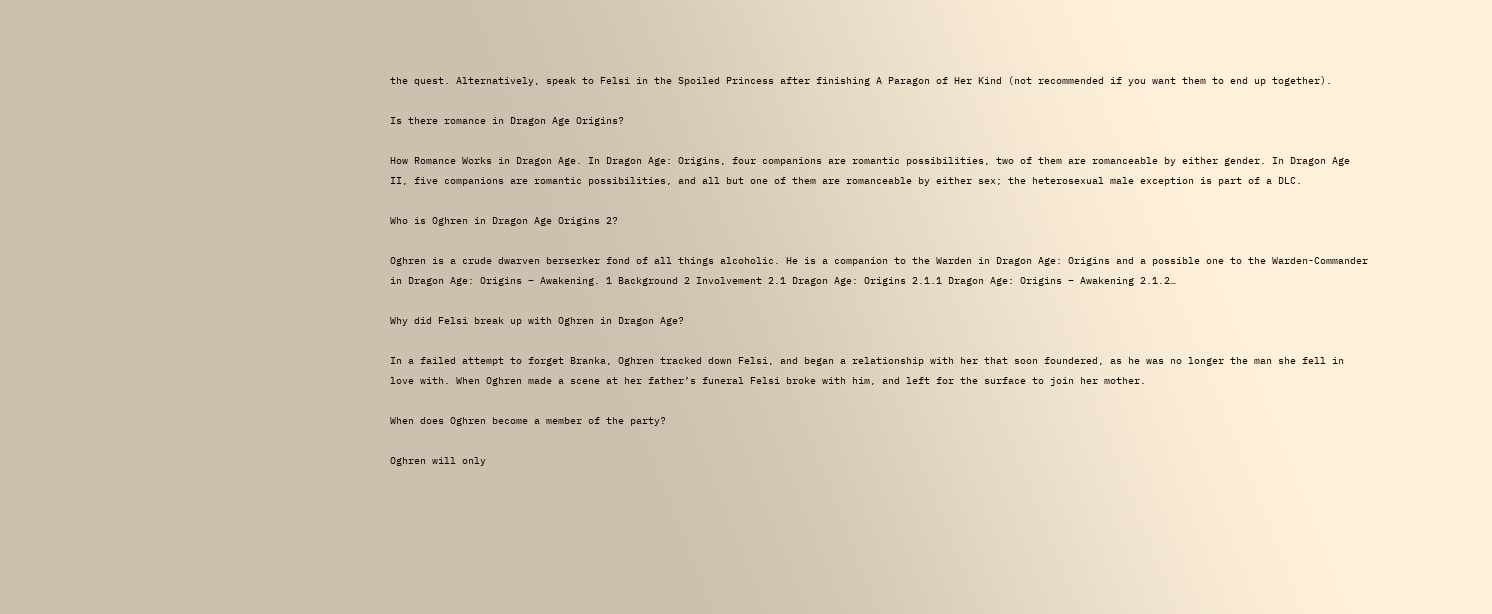the quest. Alternatively, speak to Felsi in the Spoiled Princess after finishing A Paragon of Her Kind (not recommended if you want them to end up together).

Is there romance in Dragon Age Origins?

How Romance Works in Dragon Age. In Dragon Age: Origins, four companions are romantic possibilities, two of them are romanceable by either gender. In Dragon Age II, five companions are romantic possibilities, and all but one of them are romanceable by either sex; the heterosexual male exception is part of a DLC.

Who is Oghren in Dragon Age Origins 2?

Oghren is a crude dwarven berserker fond of all things alcoholic. He is a companion to the Warden in Dragon Age: Origins and a possible one to the Warden-Commander in Dragon Age: Origins – Awakening. 1 Background 2 Involvement 2.1 Dragon Age: Origins 2.1.1 Dragon Age: Origins – Awakening 2.1.2…

Why did Felsi break up with Oghren in Dragon Age?

In a failed attempt to forget Branka, Oghren tracked down Felsi, and began a relationship with her that soon foundered, as he was no longer the man she fell in love with. When Oghren made a scene at her father’s funeral Felsi broke with him, and left for the surface to join her mother.

When does Oghren become a member of the party?

Oghren will only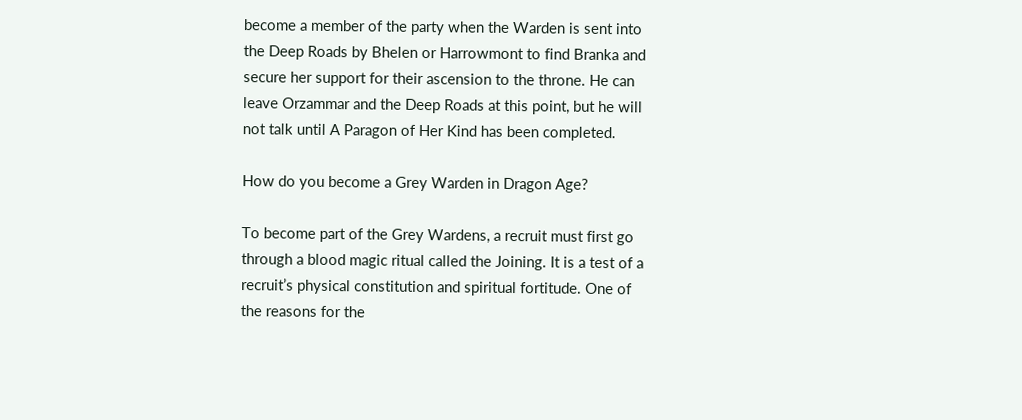become a member of the party when the Warden is sent into the Deep Roads by Bhelen or Harrowmont to find Branka and secure her support for their ascension to the throne. He can leave Orzammar and the Deep Roads at this point, but he will not talk until A Paragon of Her Kind has been completed.

How do you become a Grey Warden in Dragon Age?

To become part of the Grey Wardens, a recruit must first go through a blood magic ritual called the Joining. It is a test of a recruit’s physical constitution and spiritual fortitude. One of the reasons for the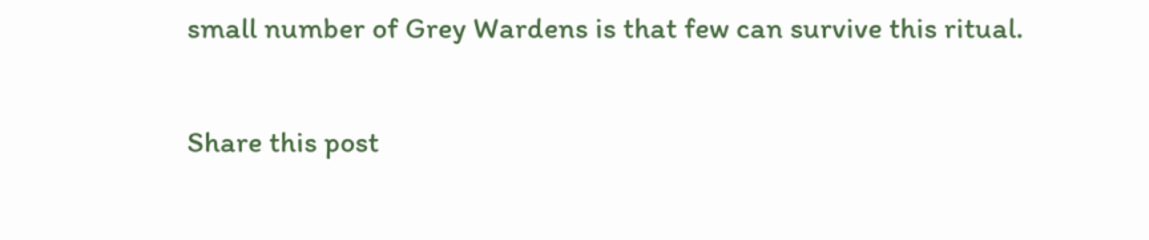small number of Grey Wardens is that few can survive this ritual.

Share this post